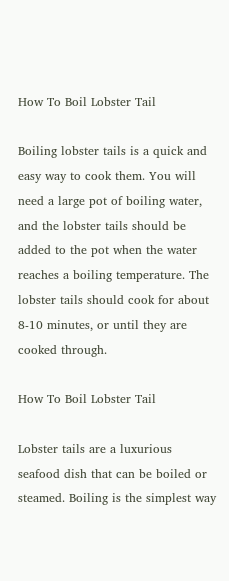How To Boil Lobster Tail

Boiling lobster tails is a quick and easy way to cook them. You will need a large pot of boiling water, and the lobster tails should be added to the pot when the water reaches a boiling temperature. The lobster tails should cook for about 8-10 minutes, or until they are cooked through.

How To Boil Lobster Tail

Lobster tails are a luxurious seafood dish that can be boiled or steamed. Boiling is the simplest way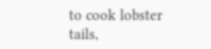to cook lobster tails,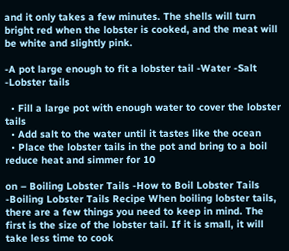and it only takes a few minutes. The shells will turn bright red when the lobster is cooked, and the meat will be white and slightly pink.

-A pot large enough to fit a lobster tail -Water -Salt -Lobster tails

  • Fill a large pot with enough water to cover the lobster tails
  • Add salt to the water until it tastes like the ocean
  • Place the lobster tails in the pot and bring to a boil reduce heat and simmer for 10

on – Boiling Lobster Tails -How to Boil Lobster Tails -Boiling Lobster Tails Recipe When boiling lobster tails, there are a few things you need to keep in mind. The first is the size of the lobster tail. If it is small, it will take less time to cook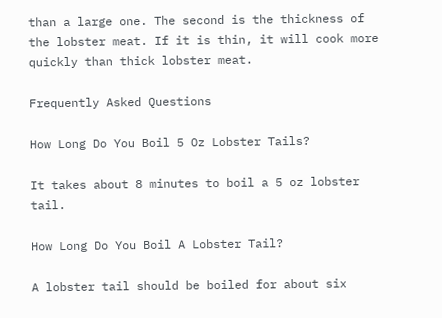than a large one. The second is the thickness of the lobster meat. If it is thin, it will cook more quickly than thick lobster meat.

Frequently Asked Questions

How Long Do You Boil 5 Oz Lobster Tails?

It takes about 8 minutes to boil a 5 oz lobster tail.

How Long Do You Boil A Lobster Tail?

A lobster tail should be boiled for about six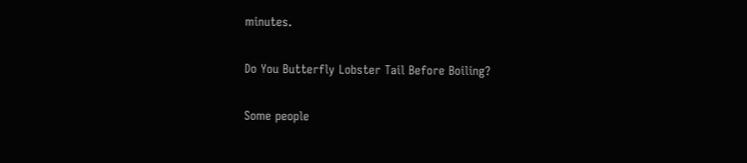minutes.

Do You Butterfly Lobster Tail Before Boiling?

Some people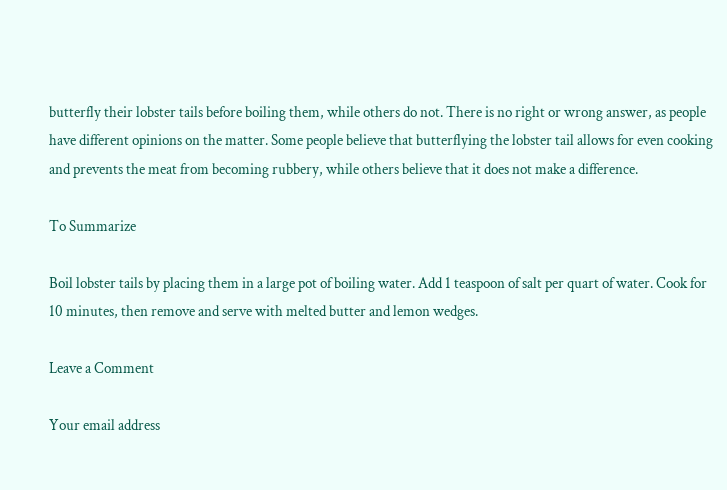butterfly their lobster tails before boiling them, while others do not. There is no right or wrong answer, as people have different opinions on the matter. Some people believe that butterflying the lobster tail allows for even cooking and prevents the meat from becoming rubbery, while others believe that it does not make a difference.

To Summarize

Boil lobster tails by placing them in a large pot of boiling water. Add 1 teaspoon of salt per quart of water. Cook for 10 minutes, then remove and serve with melted butter and lemon wedges.

Leave a Comment

Your email address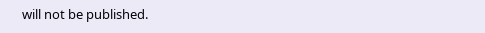will not be published.